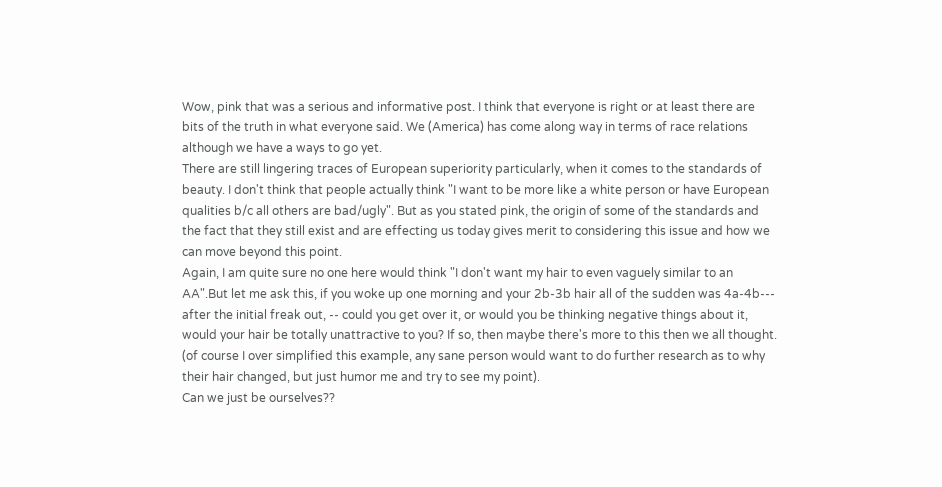Wow, pink that was a serious and informative post. I think that everyone is right or at least there are bits of the truth in what everyone said. We (America) has come along way in terms of race relations although we have a ways to go yet.
There are still lingering traces of European superiority particularly, when it comes to the standards of beauty. I don't think that people actually think "I want to be more like a white person or have European qualities b/c all others are bad/ugly". But as you stated pink, the origin of some of the standards and the fact that they still exist and are effecting us today gives merit to considering this issue and how we can move beyond this point.
Again, I am quite sure no one here would think "I don't want my hair to even vaguely similar to an AA".But let me ask this, if you woke up one morning and your 2b-3b hair all of the sudden was 4a-4b--- after the initial freak out, -- could you get over it, or would you be thinking negative things about it, would your hair be totally unattractive to you? If so, then maybe there's more to this then we all thought. (of course I over simplified this example, any sane person would want to do further research as to why their hair changed, but just humor me and try to see my point).
Can we just be ourselves??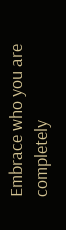Embrace who you are completely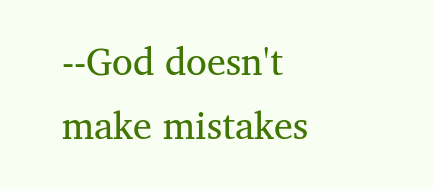--God doesn't make mistakes